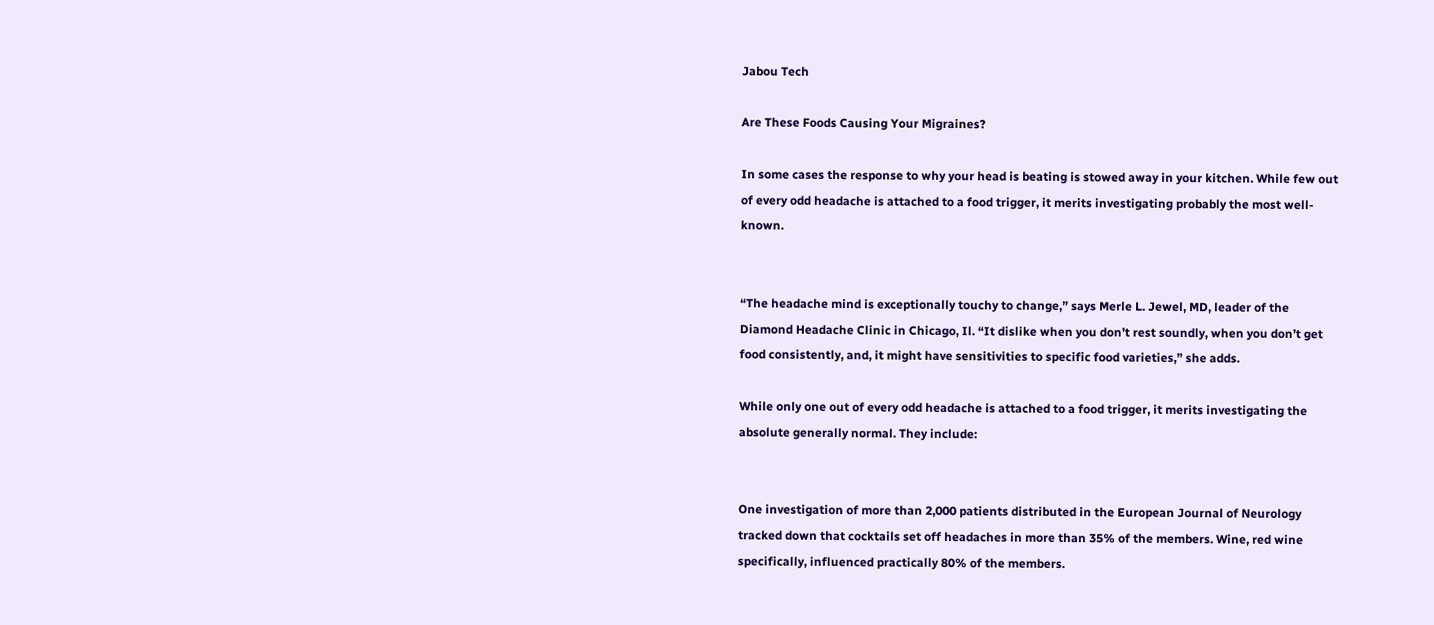Jabou Tech

Are These Foods Causing Your Migraines?

In some cases the response to why your head is beating is stowed away in your kitchen. While few out of every odd headache is attached to a food trigger, it merits investigating probably the most well-known.


“The headache mind is exceptionally touchy to change,” says Merle L. Jewel, MD, leader of the Diamond Headache Clinic in Chicago, Il. “It dislike when you don’t rest soundly, when you don’t get food consistently, and, it might have sensitivities to specific food varieties,” she adds.

While only one out of every odd headache is attached to a food trigger, it merits investigating the absolute generally normal. They include:


One investigation of more than 2,000 patients distributed in the European Journal of Neurology tracked down that cocktails set off headaches in more than 35% of the members. Wine, red wine specifically, influenced practically 80% of the members.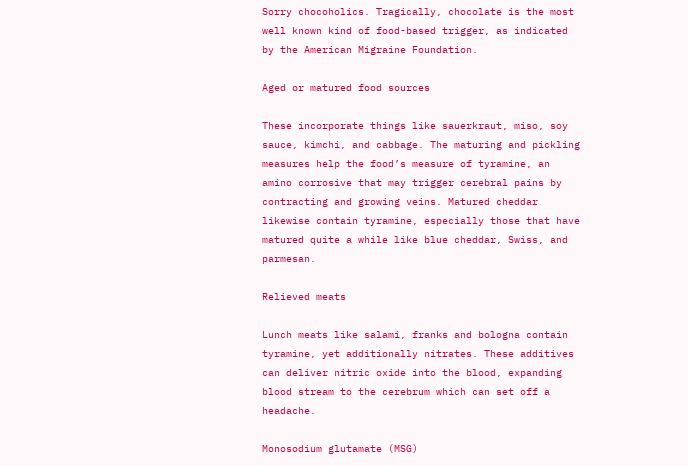Sorry chocoholics. Tragically, chocolate is the most well known kind of food-based trigger, as indicated by the American Migraine Foundation.

Aged or matured food sources

These incorporate things like sauerkraut, miso, soy sauce, kimchi, and cabbage. The maturing and pickling measures help the food’s measure of tyramine, an amino corrosive that may trigger cerebral pains by contracting and growing veins. Matured cheddar likewise contain tyramine, especially those that have matured quite a while like blue cheddar, Swiss, and parmesan.

Relieved meats

Lunch meats like salami, franks and bologna contain tyramine, yet additionally nitrates. These additives can deliver nitric oxide into the blood, expanding blood stream to the cerebrum which can set off a headache.

Monosodium glutamate (MSG)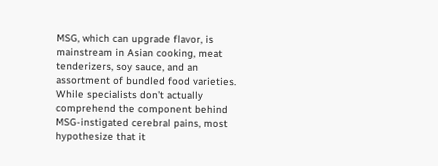MSG, which can upgrade flavor, is mainstream in Asian cooking, meat tenderizers, soy sauce, and an assortment of bundled food varieties. While specialists don’t actually comprehend the component behind MSG-instigated cerebral pains, most hypothesize that it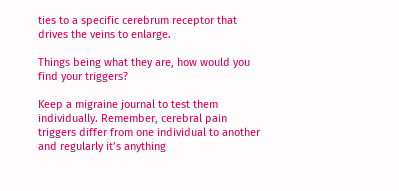ties to a specific cerebrum receptor that drives the veins to enlarge.

Things being what they are, how would you find your triggers?

Keep a migraine journal to test them individually. Remember, cerebral pain triggers differ from one individual to another and regularly it’s anything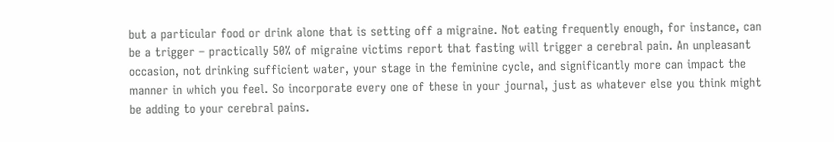but a particular food or drink alone that is setting off a migraine. Not eating frequently enough, for instance, can be a trigger – practically 50% of migraine victims report that fasting will trigger a cerebral pain. An unpleasant occasion, not drinking sufficient water, your stage in the feminine cycle, and significantly more can impact the manner in which you feel. So incorporate every one of these in your journal, just as whatever else you think might be adding to your cerebral pains.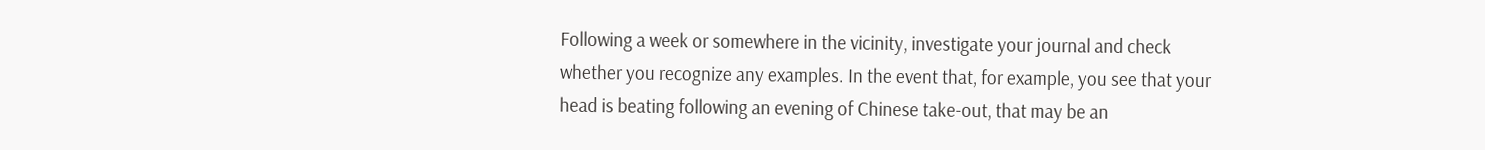Following a week or somewhere in the vicinity, investigate your journal and check whether you recognize any examples. In the event that, for example, you see that your head is beating following an evening of Chinese take-out, that may be an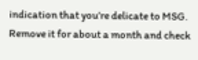indication that you’re delicate to MSG. Remove it for about a month and check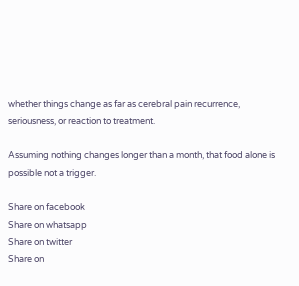whether things change as far as cerebral pain recurrence, seriousness, or reaction to treatment.

Assuming nothing changes longer than a month, that food alone is possible not a trigger.

Share on facebook
Share on whatsapp
Share on twitter
Share on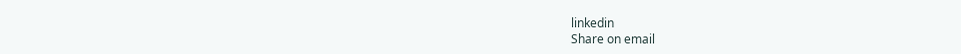linkedin
Share on email